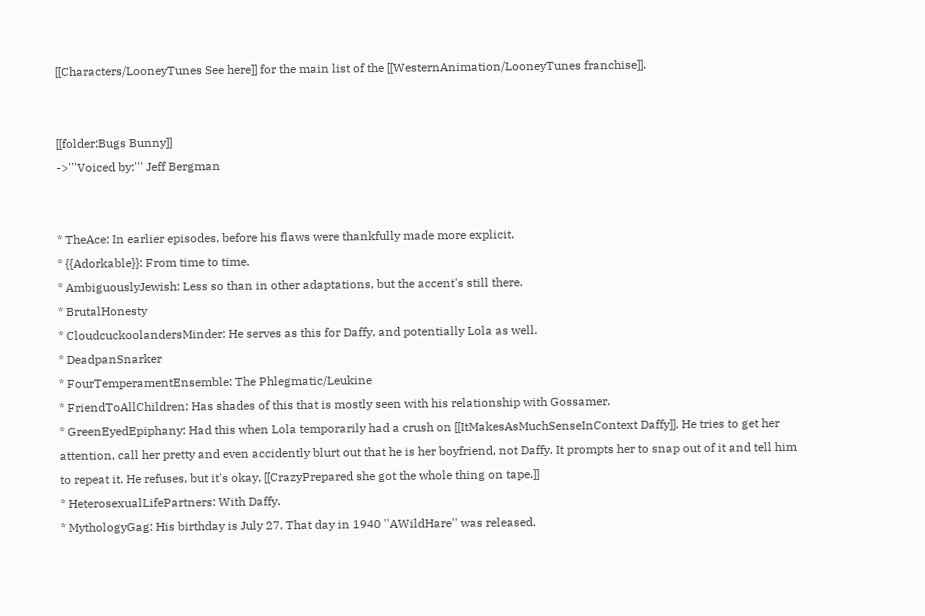[[Characters/LooneyTunes See here]] for the main list of the [[WesternAnimation/LooneyTunes franchise]].


[[folder:Bugs Bunny]]
->'''Voiced by:''' Jeff Bergman


* TheAce: In earlier episodes, before his flaws were thankfully made more explicit.
* {{Adorkable}}: From time to time.
* AmbiguouslyJewish: Less so than in other adaptations, but the accent's still there.
* BrutalHonesty
* CloudcuckoolandersMinder: He serves as this for Daffy, and potentially Lola as well.
* DeadpanSnarker
* FourTemperamentEnsemble: The Phlegmatic/Leukine
* FriendToAllChildren: Has shades of this that is mostly seen with his relationship with Gossamer.
* GreenEyedEpiphany: Had this when Lola temporarily had a crush on [[ItMakesAsMuchSenseInContext Daffy]]. He tries to get her attention, call her pretty and even accidently blurt out that he is her boyfriend, not Daffy. It prompts her to snap out of it and tell him to repeat it. He refuses, but it's okay, [[CrazyPrepared she got the whole thing on tape.]]
* HeterosexualLifePartners: With Daffy.
* MythologyGag: His birthday is July 27. That day in 1940 ''AWildHare'' was released.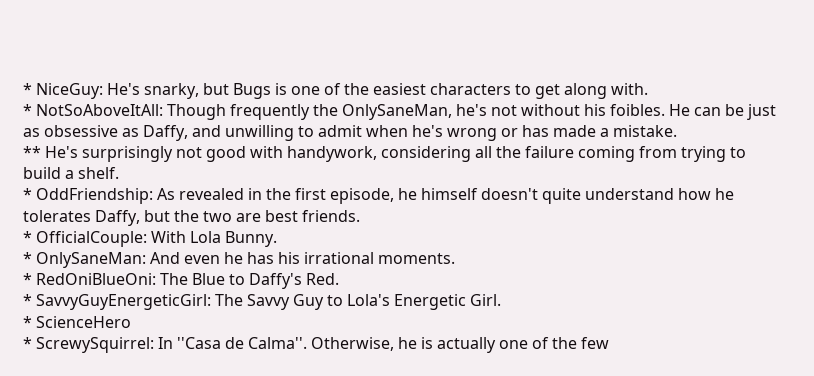* NiceGuy: He's snarky, but Bugs is one of the easiest characters to get along with.
* NotSoAboveItAll: Though frequently the OnlySaneMan, he's not without his foibles. He can be just as obsessive as Daffy, and unwilling to admit when he's wrong or has made a mistake.
** He's surprisingly not good with handywork, considering all the failure coming from trying to build a shelf.
* OddFriendship: As revealed in the first episode, he himself doesn't quite understand how he tolerates Daffy, but the two are best friends.
* OfficialCouple: With Lola Bunny.
* OnlySaneMan: And even he has his irrational moments.
* RedOniBlueOni: The Blue to Daffy's Red.
* SavvyGuyEnergeticGirl: The Savvy Guy to Lola's Energetic Girl.
* ScienceHero
* ScrewySquirrel: In ''Casa de Calma''. Otherwise, he is actually one of the few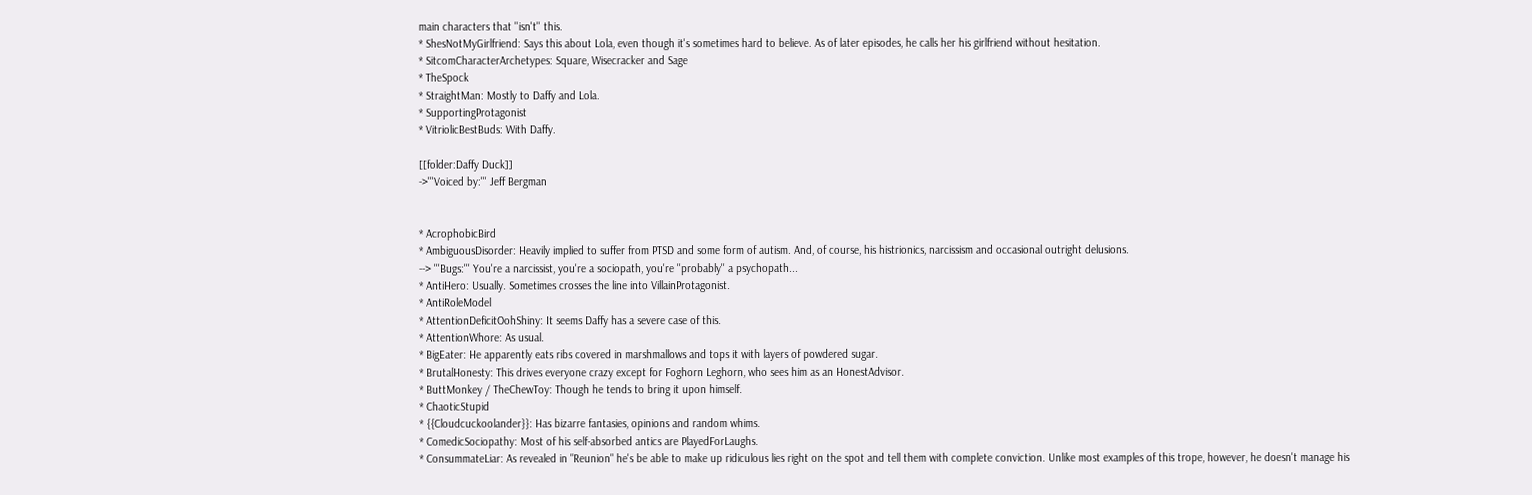main characters that ''isn't'' this.
* ShesNotMyGirlfriend: Says this about Lola, even though it's sometimes hard to believe. As of later episodes, he calls her his girlfriend without hesitation.
* SitcomCharacterArchetypes: Square, Wisecracker and Sage
* TheSpock
* StraightMan: Mostly to Daffy and Lola.
* SupportingProtagonist
* VitriolicBestBuds: With Daffy.

[[folder:Daffy Duck]]
->'''Voiced by:''' Jeff Bergman


* AcrophobicBird
* AmbiguousDisorder: Heavily implied to suffer from PTSD and some form of autism. And, of course, his histrionics, narcissism and occasional outright delusions.
--> '''Bugs:''' You're a narcissist, you're a sociopath, you're ''probably'' a psychopath...
* AntiHero: Usually. Sometimes crosses the line into VillainProtagonist.
* AntiRoleModel
* AttentionDeficitOohShiny: It seems Daffy has a severe case of this.
* AttentionWhore: As usual.
* BigEater: He apparently eats ribs covered in marshmallows and tops it with layers of powdered sugar.
* BrutalHonesty: This drives everyone crazy except for Foghorn Leghorn, who sees him as an HonestAdvisor.
* ButtMonkey / TheChewToy: Though he tends to bring it upon himself.
* ChaoticStupid
* {{Cloudcuckoolander}}: Has bizarre fantasies, opinions and random whims.
* ComedicSociopathy: Most of his self-absorbed antics are PlayedForLaughs.
* ConsummateLiar: As revealed in "Reunion" he's be able to make up ridiculous lies right on the spot and tell them with complete conviction. Unlike most examples of this trope, however, he doesn't manage his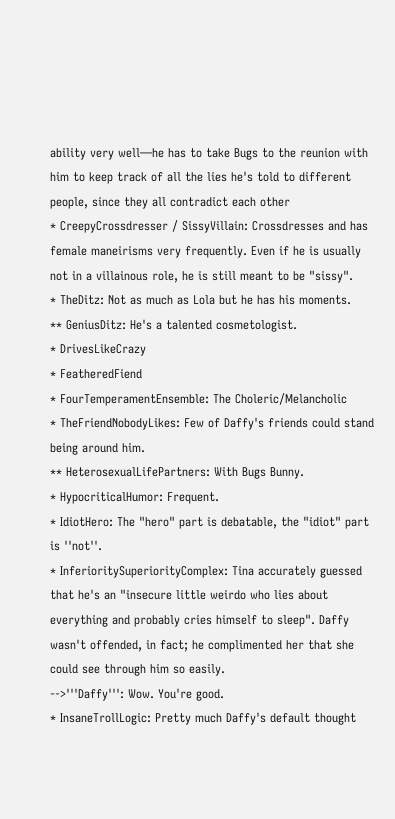ability very well—he has to take Bugs to the reunion with him to keep track of all the lies he's told to different people, since they all contradict each other
* CreepyCrossdresser / SissyVillain: Crossdresses and has female maneirisms very frequently. Even if he is usually not in a villainous role, he is still meant to be "sissy".
* TheDitz: Not as much as Lola but he has his moments.
** GeniusDitz: He's a talented cosmetologist.
* DrivesLikeCrazy
* FeatheredFiend
* FourTemperamentEnsemble: The Choleric/Melancholic
* TheFriendNobodyLikes: Few of Daffy's friends could stand being around him.
** HeterosexualLifePartners: With Bugs Bunny.
* HypocriticalHumor: Frequent.
* IdiotHero: The "hero" part is debatable, the "idiot" part is ''not''.
* InferioritySuperiorityComplex: Tina accurately guessed that he's an "insecure little weirdo who lies about everything and probably cries himself to sleep". Daffy wasn't offended, in fact; he complimented her that she could see through him so easily.
-->'''Daffy''': Wow. You're good.
* InsaneTrollLogic: Pretty much Daffy's default thought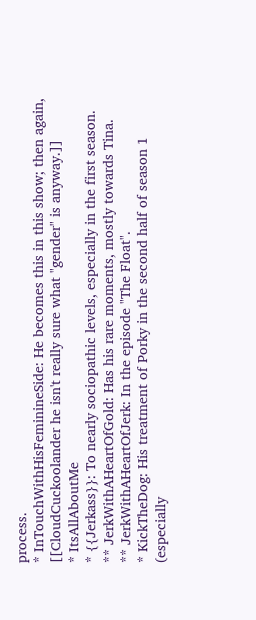process.
* InTouchWithHisFeminineSide: He becomes this in this show; then again, [[CloudCuckoolander he isn't really sure what "gender" is anyway.]]
* ItsAllAboutMe
* {{Jerkass}}: To nearly sociopathic levels, especially in the first season.
** JerkWithAHeartOfGold: Has his rare moments, mostly towards Tina.
** JerkWithAHeartOfJerk: In the episode "The Float".
* KickTheDog: His treatment of Porky in the second half of season 1 (especially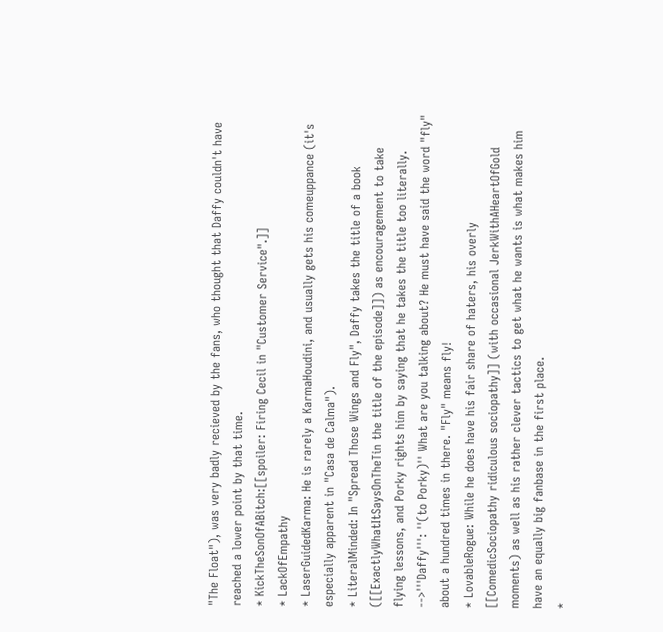"The Float"), was very badly recieved by the fans, who thought that Daffy couldn't have reached a lower point by that time.
* KickTheSonOfABitch:[[spoiler: Firing Cecil in "Customer Service".]]
* LackOfEmpathy
* LaserGuidedKarma: He is rarely a KarmaHoudini, and usually gets his comeuppance (it's especially apparent in "Casa de Calma").
* LiteralMinded: In "Spread Those Wings and Fly", Daffy takes the title of a book ([[ExactlyWhatItSaysOnTheTin the title of the episode]]) as encouragement to take flying lessons, and Porky rights him by saying that he takes the title too literally.
-->'''Daffy''': ''(to Porky)'' What are you talking about? He must have said the word "fly" about a hundred times in there. "Fly" means fly!
* LovableRogue: While he does have his fair share of haters, his overly [[ComedicSociopathy ridiculous sociopathy]] (with occasional JerkWithAHeartOfGold moments) as well as his rather clever tactics to get what he wants is what makes him have an equally big fanbase in the first place.
*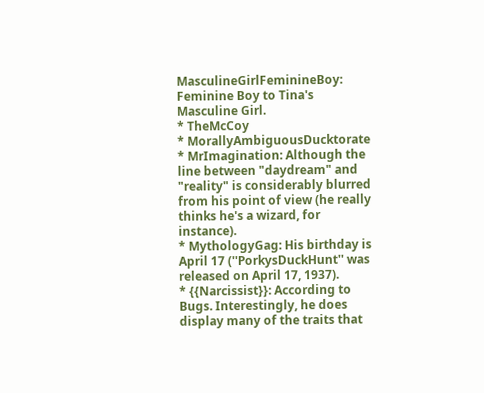MasculineGirlFeminineBoy: Feminine Boy to Tina's Masculine Girl.
* TheMcCoy
* MorallyAmbiguousDucktorate
* MrImagination: Although the line between "daydream" and "reality" is considerably blurred from his point of view (he really thinks he's a wizard, for instance).
* MythologyGag: His birthday is April 17 (''PorkysDuckHunt'' was released on April 17, 1937).
* {{Narcissist}}: According to Bugs. Interestingly, he does display many of the traits that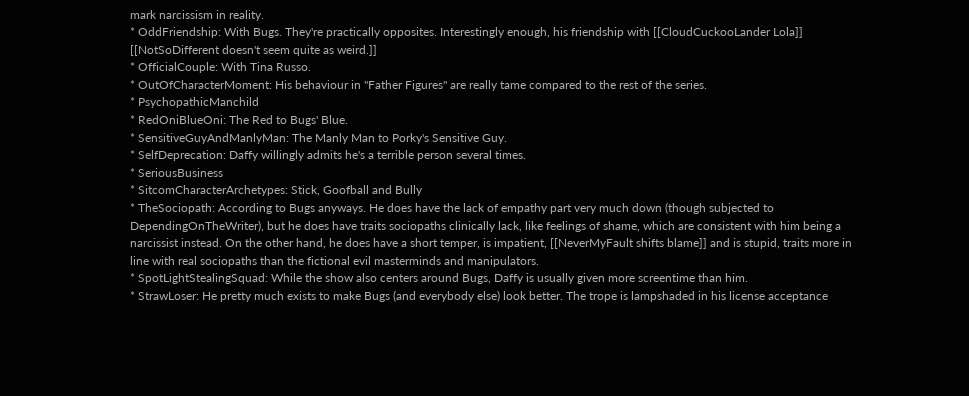mark narcissism in reality.
* OddFriendship: With Bugs. They're practically opposites. Interestingly enough, his friendship with [[CloudCuckooLander Lola]] [[NotSoDifferent doesn't seem quite as weird.]]
* OfficialCouple: With Tina Russo.
* OutOfCharacterMoment: His behaviour in "Father Figures" are really tame compared to the rest of the series.
* PsychopathicManchild
* RedOniBlueOni: The Red to Bugs' Blue.
* SensitiveGuyAndManlyMan: The Manly Man to Porky's Sensitive Guy.
* SelfDeprecation: Daffy willingly admits he's a terrible person several times.
* SeriousBusiness
* SitcomCharacterArchetypes: Stick, Goofball and Bully
* TheSociopath: According to Bugs anyways. He does have the lack of empathy part very much down (though subjected to DependingOnTheWriter), but he does have traits sociopaths clinically lack, like feelings of shame, which are consistent with him being a narcissist instead. On the other hand, he does have a short temper, is impatient, [[NeverMyFault shifts blame]] and is stupid, traits more in line with real sociopaths than the fictional evil masterminds and manipulators.
* SpotLightStealingSquad: While the show also centers around Bugs, Daffy is usually given more screentime than him.
* StrawLoser: He pretty much exists to make Bugs (and everybody else) look better. The trope is lampshaded in his license acceptance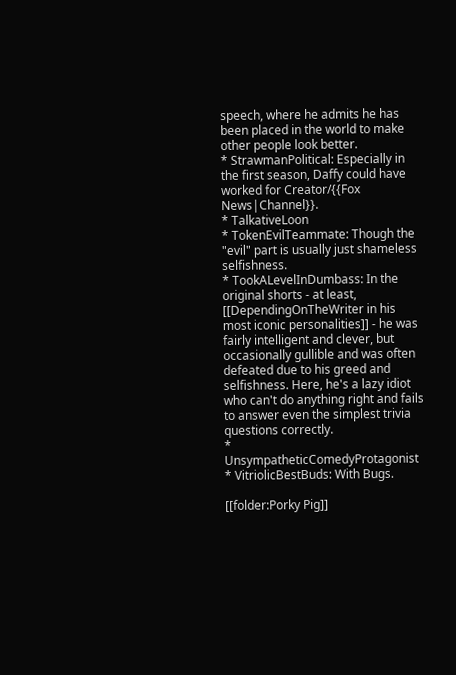speech, where he admits he has been placed in the world to make other people look better.
* StrawmanPolitical: Especially in the first season, Daffy could have worked for Creator/{{Fox News|Channel}}.
* TalkativeLoon
* TokenEvilTeammate: Though the "evil" part is usually just shameless selfishness.
* TookALevelInDumbass: In the original shorts - at least, [[DependingOnTheWriter in his most iconic personalities]] - he was fairly intelligent and clever, but occasionally gullible and was often defeated due to his greed and selfishness. Here, he's a lazy idiot who can't do anything right and fails to answer even the simplest trivia questions correctly.
* UnsympatheticComedyProtagonist
* VitriolicBestBuds: With Bugs.

[[folder:Porky Pig]]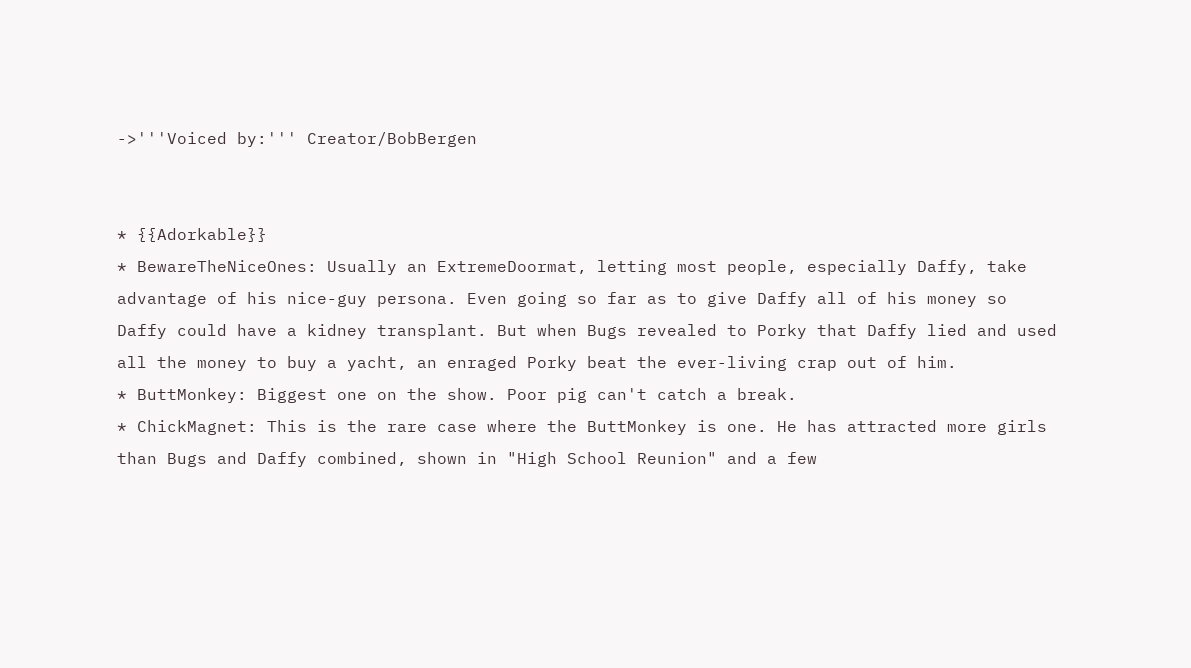->'''Voiced by:''' Creator/BobBergen


* {{Adorkable}}
* BewareTheNiceOnes: Usually an ExtremeDoormat, letting most people, especially Daffy, take advantage of his nice-guy persona. Even going so far as to give Daffy all of his money so Daffy could have a kidney transplant. But when Bugs revealed to Porky that Daffy lied and used all the money to buy a yacht, an enraged Porky beat the ever-living crap out of him.
* ButtMonkey: Biggest one on the show. Poor pig can't catch a break.
* ChickMagnet: This is the rare case where the ButtMonkey is one. He has attracted more girls than Bugs and Daffy combined, shown in "High School Reunion" and a few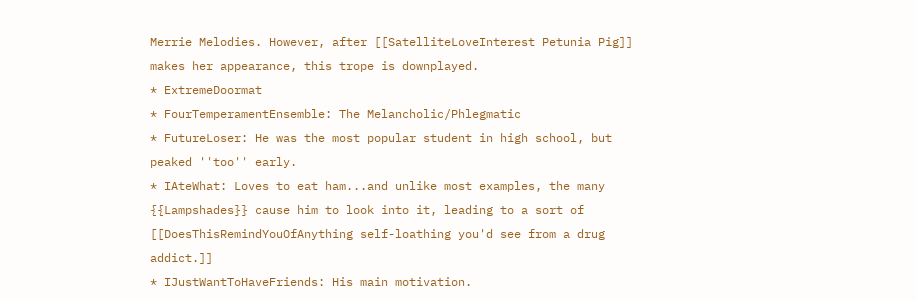Merrie Melodies. However, after [[SatelliteLoveInterest Petunia Pig]] makes her appearance, this trope is downplayed.
* ExtremeDoormat
* FourTemperamentEnsemble: The Melancholic/Phlegmatic
* FutureLoser: He was the most popular student in high school, but peaked ''too'' early.
* IAteWhat: Loves to eat ham...and unlike most examples, the many {{Lampshades}} cause him to look into it, leading to a sort of [[DoesThisRemindYouOfAnything self-loathing you'd see from a drug addict.]]
* IJustWantToHaveFriends: His main motivation.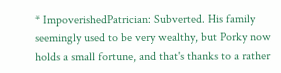* ImpoverishedPatrician: Subverted. His family seemingly used to be very wealthy, but Porky now holds a small fortune, and that's thanks to a rather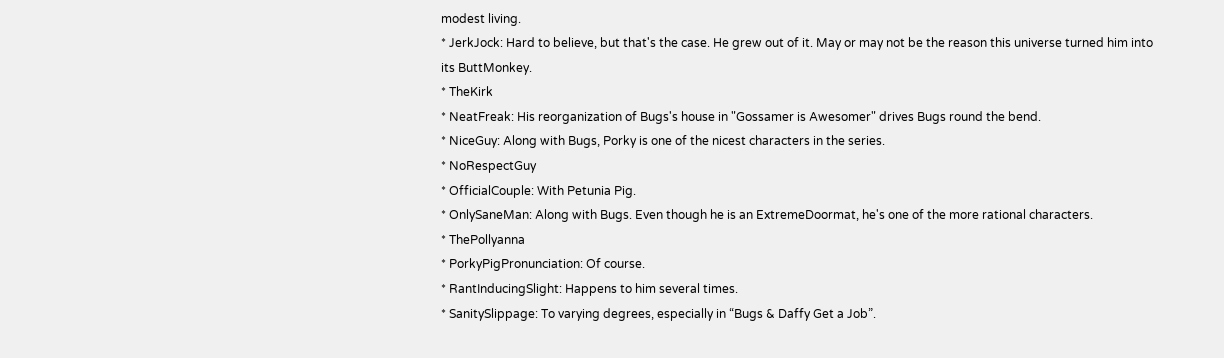modest living.
* JerkJock: Hard to believe, but that's the case. He grew out of it. May or may not be the reason this universe turned him into its ButtMonkey.
* TheKirk
* NeatFreak: His reorganization of Bugs's house in "Gossamer is Awesomer" drives Bugs round the bend.
* NiceGuy: Along with Bugs, Porky is one of the nicest characters in the series.
* NoRespectGuy
* OfficialCouple: With Petunia Pig.
* OnlySaneMan: Along with Bugs. Even though he is an ExtremeDoormat, he's one of the more rational characters.
* ThePollyanna
* PorkyPigPronunciation: Of course.
* RantInducingSlight: Happens to him several times.
* SanitySlippage: To varying degrees, especially in “Bugs & Daffy Get a Job”.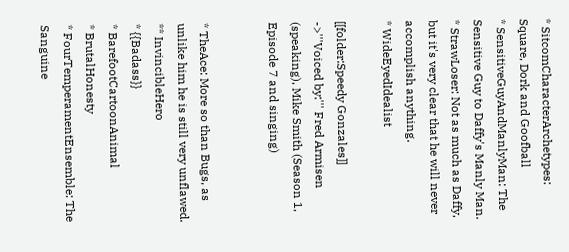* SitcomCharacterArchetypes: Square, Dork and Goofball
* SensitiveGuyAndManlyMan: The Sensitive Guy to Daffy's Manly Man.
* StrawLoser: Not as much as Daffy, but it's very clear that he will never accomplish anything.
* WideEyedIdealist

[[folder:Speedy Gonzales]]
->'''Voiced by:''' Fred Armisen (speaking), Mike Smith (Season 1, Episode 7 and singing)


* TheAce: More so than Bugs, as unlike him he is still very unflawed.
** InvincibleHero
* {{Badass}}
* BarefootCartoonAnimal
* BrutalHonesty
* FourTemperamentEnsemble: The Sanguine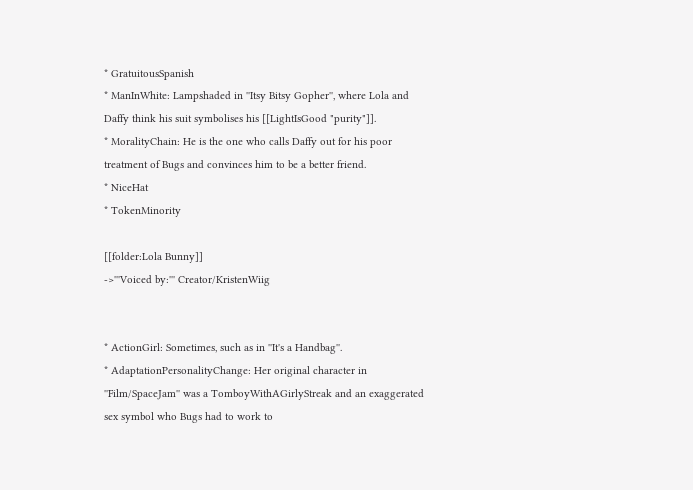* GratuitousSpanish
* ManInWhite: Lampshaded in ''Itsy Bitsy Gopher'', where Lola and Daffy think his suit symbolises his [[LightIsGood "purity"]].
* MoralityChain: He is the one who calls Daffy out for his poor treatment of Bugs and convinces him to be a better friend.
* NiceHat
* TokenMinority

[[folder:Lola Bunny]]
->'''Voiced by:''' Creator/KristenWiig


* ActionGirl: Sometimes, such as in ''It's a Handbag''.
* AdaptationPersonalityChange: Her original character in ''Film/SpaceJam'' was a TomboyWithAGirlyStreak and an exaggerated sex symbol who Bugs had to work to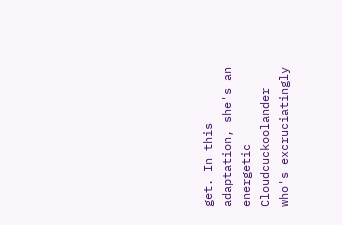get. In this adaptation, she's an energetic Cloudcuckoolander who's excruciatingly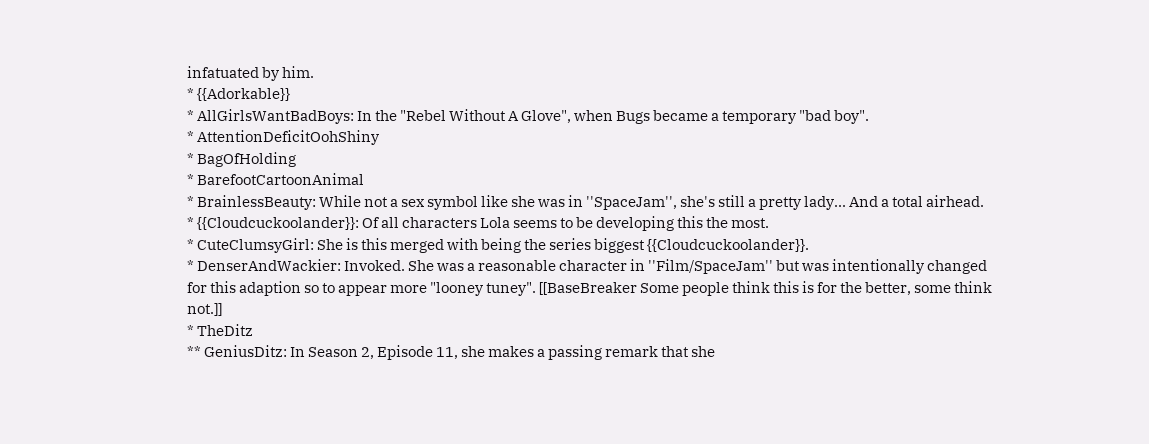infatuated by him.
* {{Adorkable}}
* AllGirlsWantBadBoys: In the "Rebel Without A Glove", when Bugs became a temporary "bad boy".
* AttentionDeficitOohShiny
* BagOfHolding
* BarefootCartoonAnimal
* BrainlessBeauty: While not a sex symbol like she was in ''SpaceJam'', she's still a pretty lady... And a total airhead.
* {{Cloudcuckoolander}}: Of all characters Lola seems to be developing this the most.
* CuteClumsyGirl: She is this merged with being the series biggest {{Cloudcuckoolander}}.
* DenserAndWackier: Invoked. She was a reasonable character in ''Film/SpaceJam'' but was intentionally changed for this adaption so to appear more "looney tuney". [[BaseBreaker Some people think this is for the better, some think not.]]
* TheDitz
** GeniusDitz: In Season 2, Episode 11, she makes a passing remark that she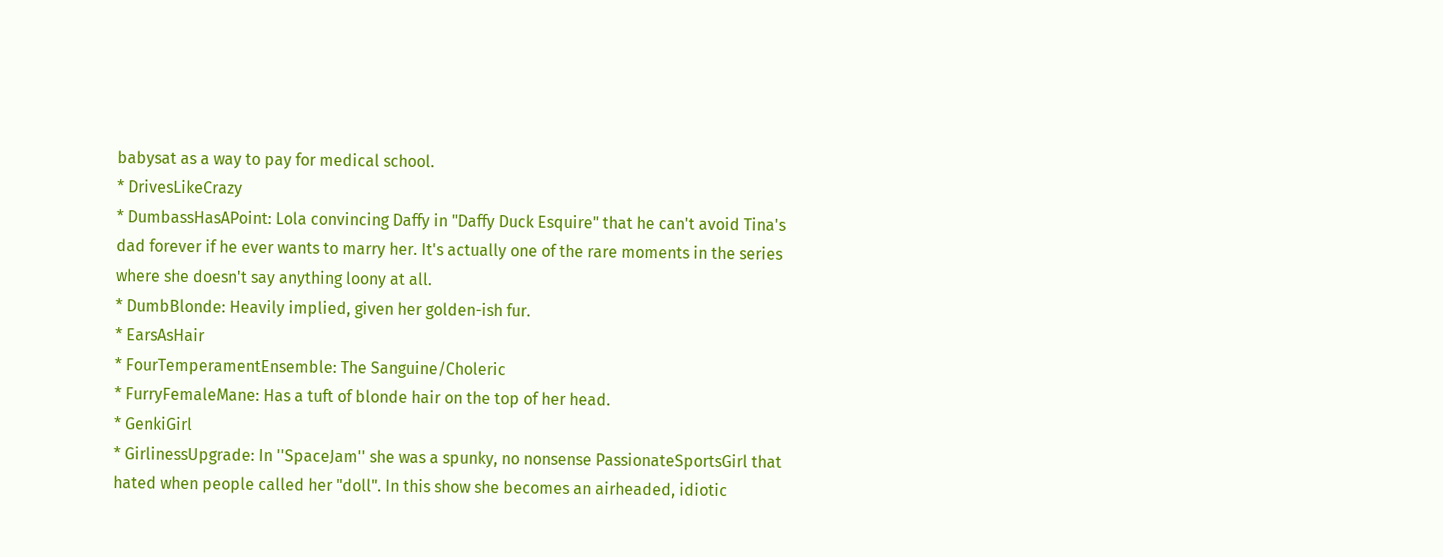babysat as a way to pay for medical school.
* DrivesLikeCrazy
* DumbassHasAPoint: Lola convincing Daffy in "Daffy Duck Esquire" that he can't avoid Tina's dad forever if he ever wants to marry her. It's actually one of the rare moments in the series where she doesn't say anything loony at all.
* DumbBlonde: Heavily implied, given her golden-ish fur.
* EarsAsHair
* FourTemperamentEnsemble: The Sanguine/Choleric
* FurryFemaleMane: Has a tuft of blonde hair on the top of her head.
* GenkiGirl
* GirlinessUpgrade: In ''SpaceJam'' she was a spunky, no nonsense PassionateSportsGirl that hated when people called her "doll". In this show she becomes an airheaded, idiotic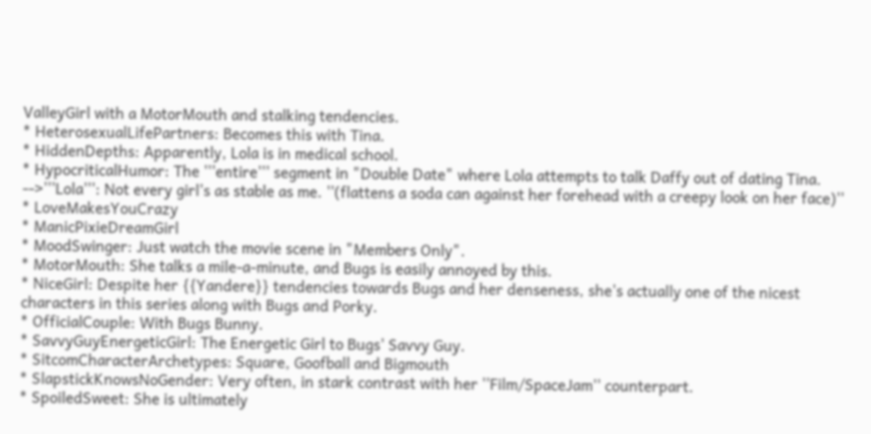ValleyGirl with a MotorMouth and stalking tendencies.
* HeterosexualLifePartners: Becomes this with Tina.
* HiddenDepths: Apparently, Lola is in medical school.
* HypocriticalHumor: The '''entire''' segment in "Double Date" where Lola attempts to talk Daffy out of dating Tina.
-->'''Lola''': Not every girl's as stable as me. ''(flattens a soda can against her forehead with a creepy look on her face)''
* LoveMakesYouCrazy
* ManicPixieDreamGirl
* MoodSwinger: Just watch the movie scene in "Members Only".
* MotorMouth: She talks a mile-a-minute, and Bugs is easily annoyed by this.
* NiceGirl: Despite her {{Yandere}} tendencies towards Bugs and her denseness, she's actually one of the nicest characters in this series along with Bugs and Porky.
* OfficialCouple: With Bugs Bunny.
* SavvyGuyEnergeticGirl: The Energetic Girl to Bugs' Savvy Guy.
* SitcomCharacterArchetypes: Square, Goofball and Bigmouth
* SlapstickKnowsNoGender: Very often, in stark contrast with her ''Film/SpaceJam'' counterpart.
* SpoiledSweet: She is ultimately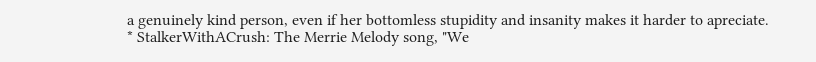a genuinely kind person, even if her bottomless stupidity and insanity makes it harder to apreciate.
* StalkerWithACrush: The Merrie Melody song, "We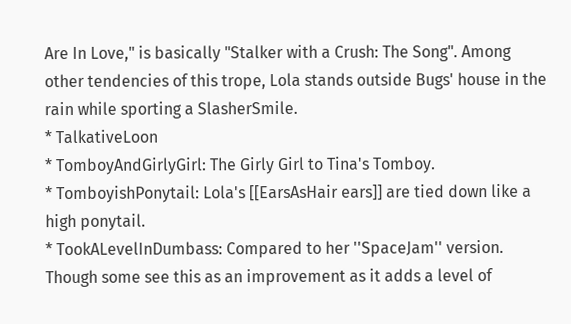Are In Love," is basically "Stalker with a Crush: The Song". Among other tendencies of this trope, Lola stands outside Bugs' house in the rain while sporting a SlasherSmile.
* TalkativeLoon
* TomboyAndGirlyGirl: The Girly Girl to Tina's Tomboy.
* TomboyishPonytail: Lola's [[EarsAsHair ears]] are tied down like a high ponytail.
* TookALevelInDumbass: Compared to her ''SpaceJam'' version. Though some see this as an improvement as it adds a level of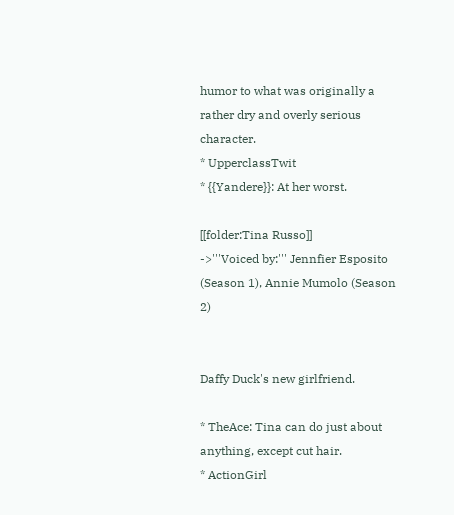humor to what was originally a rather dry and overly serious character.
* UpperclassTwit
* {{Yandere}}: At her worst.

[[folder:Tina Russo]]
->'''Voiced by:''' Jennfier Esposito (Season 1), Annie Mumolo (Season 2)


Daffy Duck's new girlfriend.

* TheAce: Tina can do just about anything, except cut hair.
* ActionGirl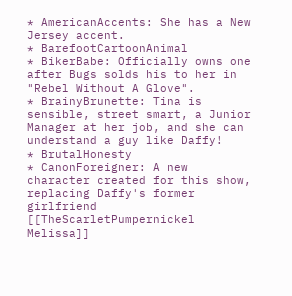* AmericanAccents: She has a New Jersey accent.
* BarefootCartoonAnimal
* BikerBabe: Officially owns one after Bugs solds his to her in "Rebel Without A Glove".
* BrainyBrunette: Tina is sensible, street smart, a Junior Manager at her job, and she can understand a guy like Daffy!
* BrutalHonesty
* CanonForeigner: A new character created for this show, replacing Daffy's former girlfriend [[TheScarletPumpernickel Melissa]]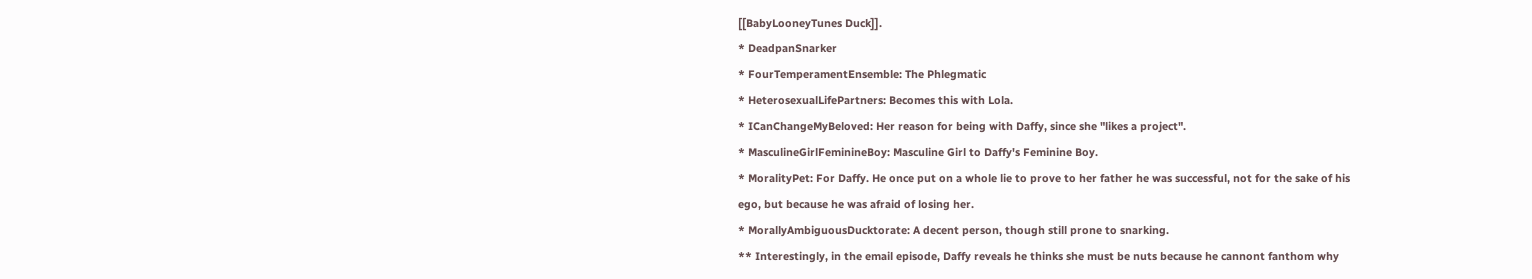[[BabyLooneyTunes Duck]].
* DeadpanSnarker
* FourTemperamentEnsemble: The Phlegmatic
* HeterosexualLifePartners: Becomes this with Lola.
* ICanChangeMyBeloved: Her reason for being with Daffy, since she "likes a project".
* MasculineGirlFeminineBoy: Masculine Girl to Daffy's Feminine Boy.
* MoralityPet: For Daffy. He once put on a whole lie to prove to her father he was successful, not for the sake of his ego, but because he was afraid of losing her.
* MorallyAmbiguousDucktorate: A decent person, though still prone to snarking.
** Interestingly, in the email episode, Daffy reveals he thinks she must be nuts because he cannont fanthom why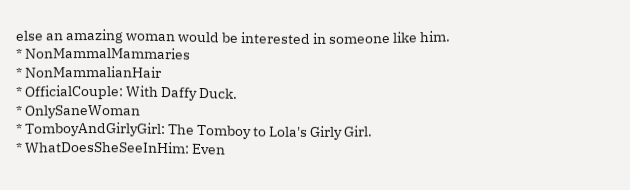else an amazing woman would be interested in someone like him.
* NonMammalMammaries
* NonMammalianHair
* OfficialCouple: With Daffy Duck.
* OnlySaneWoman
* TomboyAndGirlyGirl: The Tomboy to Lola's Girly Girl.
* WhatDoesSheSeeInHim: Even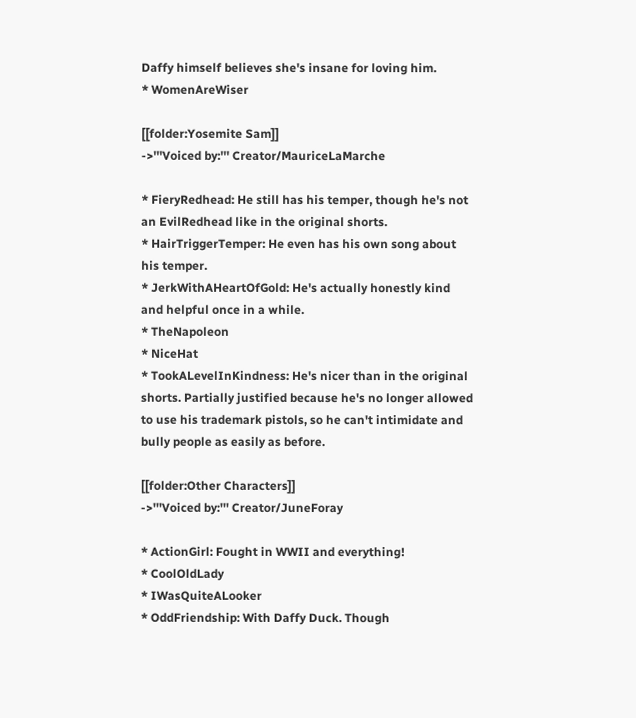Daffy himself believes she's insane for loving him.
* WomenAreWiser

[[folder:Yosemite Sam]]
->'''Voiced by:''' Creator/MauriceLaMarche

* FieryRedhead: He still has his temper, though he's not an EvilRedhead like in the original shorts.
* HairTriggerTemper: He even has his own song about his temper.
* JerkWithAHeartOfGold: He's actually honestly kind and helpful once in a while.
* TheNapoleon
* NiceHat
* TookALevelInKindness: He's nicer than in the original shorts. Partially justified because he's no longer allowed to use his trademark pistols, so he can't intimidate and bully people as easily as before.

[[folder:Other Characters]]
->'''Voiced by:''' Creator/JuneForay

* ActionGirl: Fought in WWII and everything!
* CoolOldLady
* IWasQuiteALooker
* OddFriendship: With Daffy Duck. Though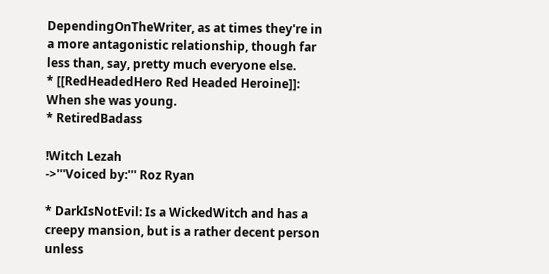DependingOnTheWriter, as at times they're in a more antagonistic relationship, though far less than, say, pretty much everyone else.
* [[RedHeadedHero Red Headed Heroine]]: When she was young.
* RetiredBadass

!Witch Lezah
->'''Voiced by:''' Roz Ryan

* DarkIsNotEvil: Is a WickedWitch and has a creepy mansion, but is a rather decent person unless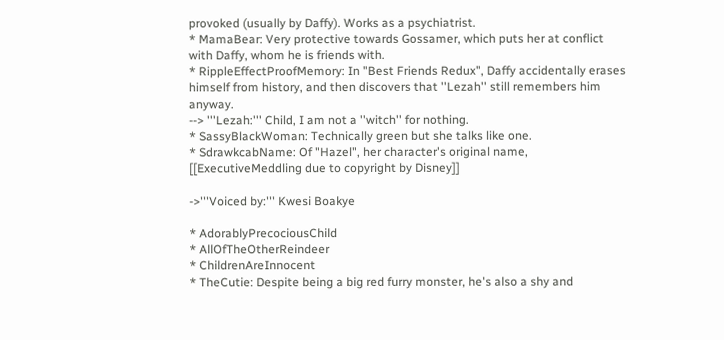provoked (usually by Daffy). Works as a psychiatrist.
* MamaBear: Very protective towards Gossamer, which puts her at conflict with Daffy, whom he is friends with.
* RippleEffectProofMemory: In "Best Friends Redux", Daffy accidentally erases himself from history, and then discovers that ''Lezah'' still remembers him anyway.
--> '''Lezah:''' Child, I am not a ''witch'' for nothing.
* SassyBlackWoman: Technically green but she talks like one.
* SdrawkcabName: Of "Hazel", her character's original name, [[ExecutiveMeddling due to copyright by Disney]]

->'''Voiced by:''' Kwesi Boakye

* AdorablyPrecociousChild
* AllOfTheOtherReindeer
* ChildrenAreInnocent
* TheCutie: Despite being a big red furry monster, he's also a shy and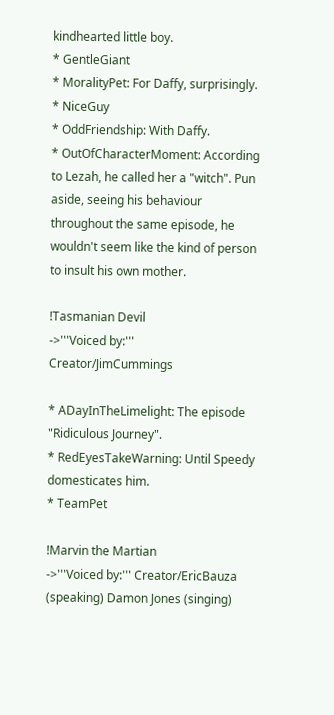kindhearted little boy.
* GentleGiant
* MoralityPet: For Daffy, surprisingly.
* NiceGuy
* OddFriendship: With Daffy.
* OutOfCharacterMoment: According to Lezah, he called her a "witch". Pun aside, seeing his behaviour throughout the same episode, he wouldn't seem like the kind of person to insult his own mother.

!Tasmanian Devil
->'''Voiced by:''' Creator/JimCummings

* ADayInTheLimelight: The episode "Ridiculous Journey".
* RedEyesTakeWarning: Until Speedy domesticates him.
* TeamPet

!Marvin the Martian
->'''Voiced by:''' Creator/EricBauza (speaking) Damon Jones (singing)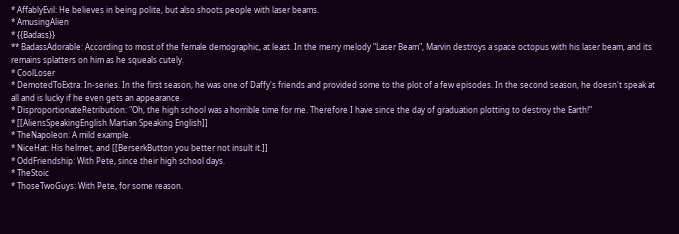* AffablyEvil: He believes in being polite, but also shoots people with laser beams.
* AmusingAlien
* {{Badass}}
** BadassAdorable: According to most of the female demographic, at least. In the merry melody "Laser Beam", Marvin destroys a space octopus with his laser beam, and its remains splatters on him as he squeals cutely.
* CoolLoser
* DemotedToExtra: In-series. In the first season, he was one of Daffy's friends and provided some to the plot of a few episodes. In the second season, he doesn't speak at all and is lucky if he even gets an appearance.
* DisproportionateRetribution: "Oh, the high school was a horrible time for me. Therefore I have since the day of graduation plotting to destroy the Earth!"
* [[AliensSpeakingEnglish Martian Speaking English]]
* TheNapoleon: A mild example.
* NiceHat: His helmet, and [[BerserkButton you better not insult it.]]
* OddFriendship: With Pete, since their high school days.
* TheStoic
* ThoseTwoGuys: With Pete, for some reason.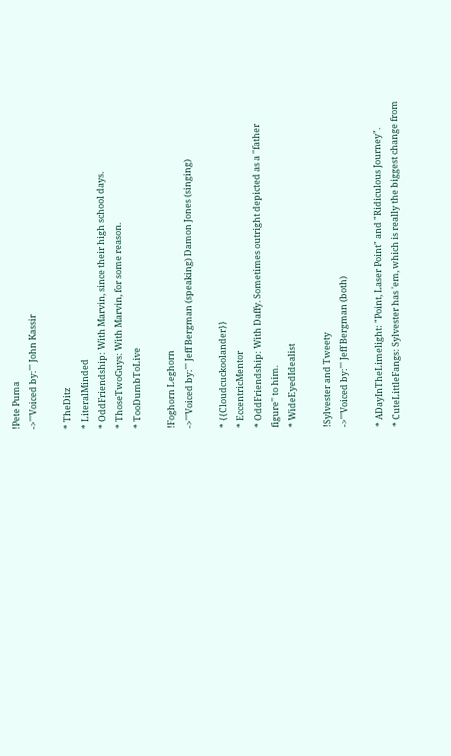!Pete Puma
->'''Voiced by:''' John Kassir

* TheDitz
* LiteralMinded
* OddFriendship: With Marvin, since their high school days.
* ThoseTwoGuys: With Marvin, for some reason.
* TooDumbToLive

!Foghorn Leghorn
->'''Voiced by:''' Jeff Bergman (speaking) Damon Jones (singing)

* {{Cloudcuckoolander}}
* EccentricMentor
* OddFriendship: With Daffy. Sometimes outright depicted as a ''father figure'' to him.
* WideEyedIdealist

!Sylvester and Tweety
->'''Voiced by:''' Jeff Bergman (both)

* ADayInTheLimelight: "Point, Laser Point" and "Ridiculous Journey".
* CuteLittleFangs: Sylvester has 'em, which is really the biggest change from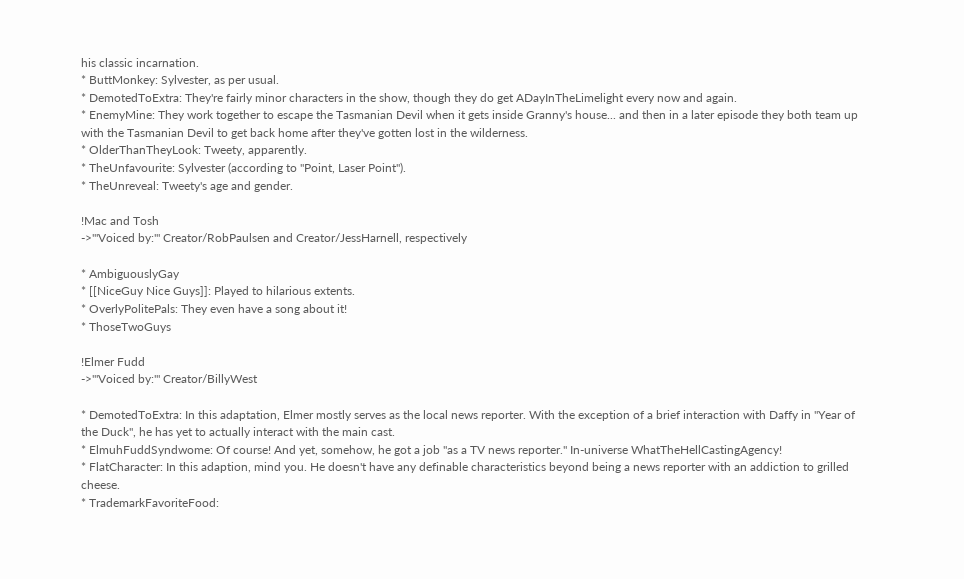his classic incarnation.
* ButtMonkey: Sylvester, as per usual.
* DemotedToExtra: They're fairly minor characters in the show, though they do get ADayInTheLimelight every now and again.
* EnemyMine: They work together to escape the Tasmanian Devil when it gets inside Granny's house... and then in a later episode they both team up with the Tasmanian Devil to get back home after they've gotten lost in the wilderness.
* OlderThanTheyLook: Tweety, apparently.
* TheUnfavourite: Sylvester (according to "Point, Laser Point").
* TheUnreveal: Tweety's age and gender.

!Mac and Tosh
->'''Voiced by:''' Creator/RobPaulsen and Creator/JessHarnell, respectively

* AmbiguouslyGay
* [[NiceGuy Nice Guys]]: Played to hilarious extents.
* OverlyPolitePals: They even have a song about it!
* ThoseTwoGuys

!Elmer Fudd
->'''Voiced by:''' Creator/BillyWest

* DemotedToExtra: In this adaptation, Elmer mostly serves as the local news reporter. With the exception of a brief interaction with Daffy in "Year of the Duck", he has yet to actually interact with the main cast.
* ElmuhFuddSyndwome: Of course! And yet, somehow, he got a job ''as a TV news reporter.'' In-universe WhatTheHellCastingAgency!
* FlatCharacter: In this adaption, mind you. He doesn't have any definable characteristics beyond being a news reporter with an addiction to grilled cheese.
* TrademarkFavoriteFood: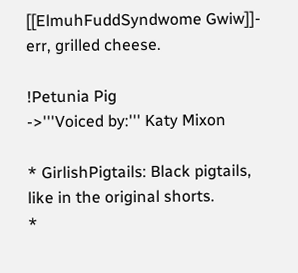[[ElmuhFuddSyndwome Gwiw]]- err, grilled cheese.

!Petunia Pig
->'''Voiced by:''' Katy Mixon

* GirlishPigtails: Black pigtails, like in the original shorts.
*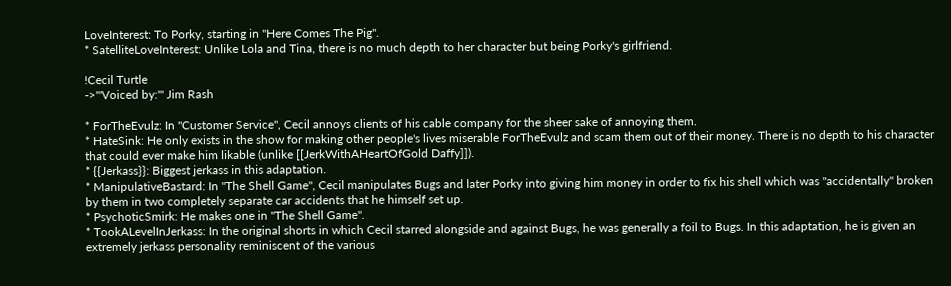LoveInterest: To Porky, starting in "Here Comes The Pig".
* SatelliteLoveInterest: Unlike Lola and Tina, there is no much depth to her character but being Porky's girlfriend.

!Cecil Turtle
->'''Voiced by:''' Jim Rash

* ForTheEvulz: In "Customer Service", Cecil annoys clients of his cable company for the sheer sake of annoying them.
* HateSink: He only exists in the show for making other people's lives miserable ForTheEvulz and scam them out of their money. There is no depth to his character that could ever make him likable (unlike [[JerkWithAHeartOfGold Daffy]]).
* {{Jerkass}}: Biggest jerkass in this adaptation.
* ManipulativeBastard: In "The Shell Game", Cecil manipulates Bugs and later Porky into giving him money in order to fix his shell which was "accidentally" broken by them in two completely separate car accidents that he himself set up.
* PsychoticSmirk: He makes one in "The Shell Game".
* TookALevelInJerkass: In the original shorts in which Cecil starred alongside and against Bugs, he was generally a foil to Bugs. In this adaptation, he is given an extremely jerkass personality reminiscent of the various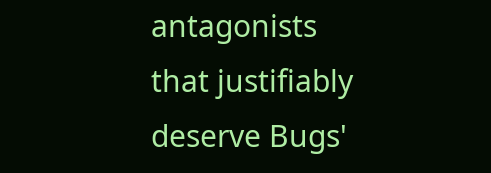antagonists that justifiably deserve Bugs'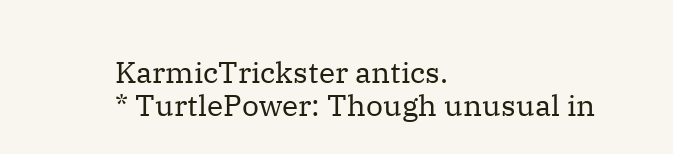KarmicTrickster antics.
* TurtlePower: Though unusual in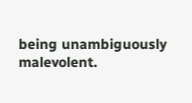being unambiguously malevolent.